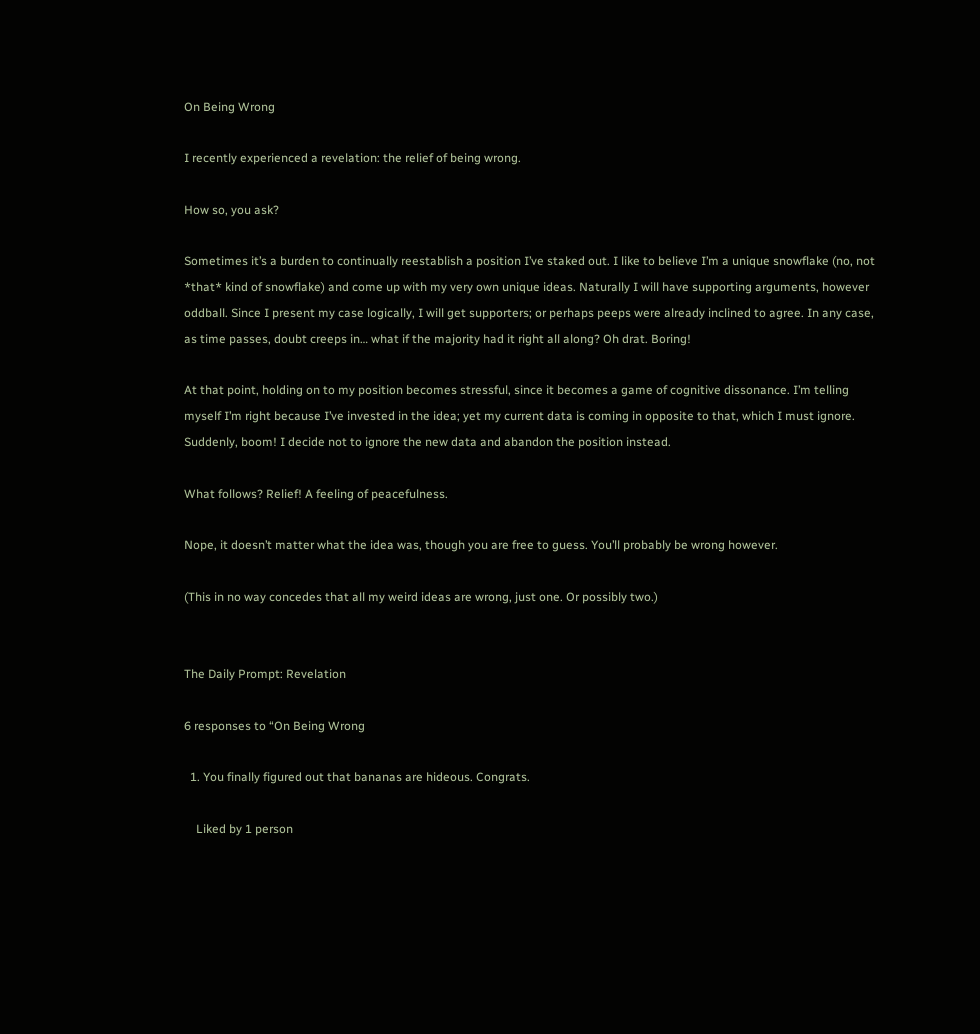On Being Wrong

I recently experienced a revelation: the relief of being wrong.

How so, you ask?

Sometimes it’s a burden to continually reestablish a position I’ve staked out. I like to believe I’m a unique snowflake (no, not *that* kind of snowflake) and come up with my very own unique ideas. Naturally I will have supporting arguments, however oddball. Since I present my case logically, I will get supporters; or perhaps peeps were already inclined to agree. In any case, as time passes, doubt creeps in… what if the majority had it right all along? Oh drat. Boring!

At that point, holding on to my position becomes stressful, since it becomes a game of cognitive dissonance. I’m telling myself I’m right because I’ve invested in the idea; yet my current data is coming in opposite to that, which I must ignore. Suddenly, boom! I decide not to ignore the new data and abandon the position instead.

What follows? Relief! A feeling of peacefulness.

Nope, it doesn’t matter what the idea was, though you are free to guess. You’ll probably be wrong however.

(This in no way concedes that all my weird ideas are wrong, just one. Or possibly two.)


The Daily Prompt: Revelation

6 responses to “On Being Wrong

  1. You finally figured out that bananas are hideous. Congrats.

    Liked by 1 person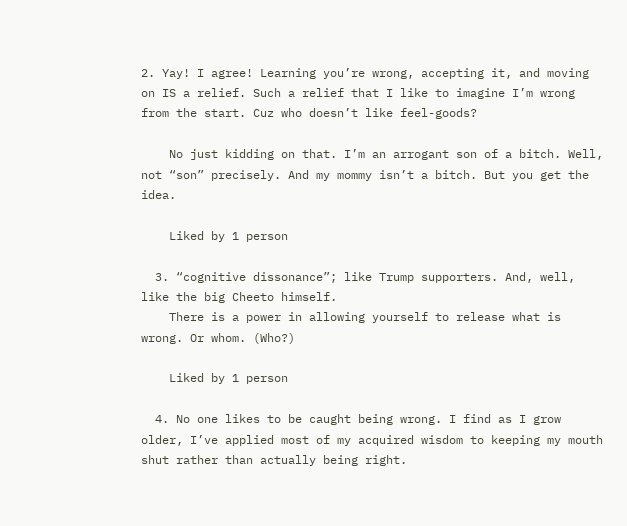2. Yay! I agree! Learning you’re wrong, accepting it, and moving on IS a relief. Such a relief that I like to imagine I’m wrong from the start. Cuz who doesn’t like feel-goods?

    No just kidding on that. I’m an arrogant son of a bitch. Well, not “son” precisely. And my mommy isn’t a bitch. But you get the idea.

    Liked by 1 person

  3. “cognitive dissonance”; like Trump supporters. And, well, like the big Cheeto himself.
    There is a power in allowing yourself to release what is wrong. Or whom. (Who?)

    Liked by 1 person

  4. No one likes to be caught being wrong. I find as I grow older, I’ve applied most of my acquired wisdom to keeping my mouth shut rather than actually being right.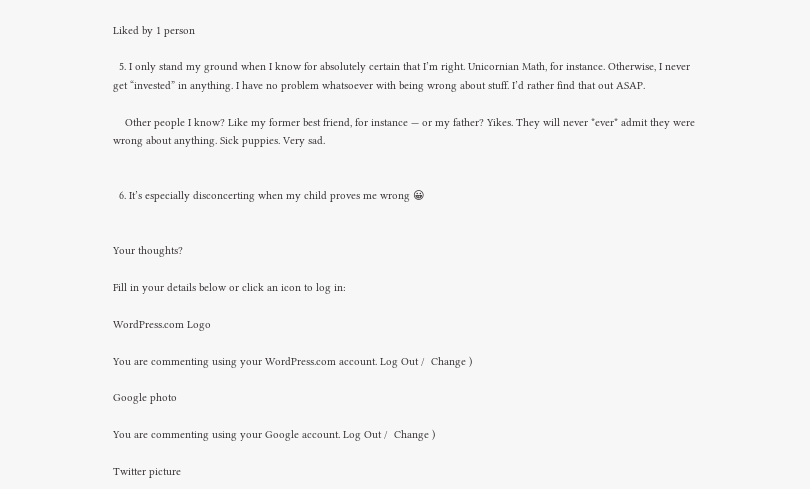Liked by 1 person

  5. I only stand my ground when I know for absolutely certain that I’m right. Unicornian Math, for instance. Otherwise, I never get “invested” in anything. I have no problem whatsoever with being wrong about stuff. I’d rather find that out ASAP.

    Other people I know? Like my former best friend, for instance — or my father? Yikes. They will never *ever* admit they were wrong about anything. Sick puppies. Very sad.


  6. It’s especially disconcerting when my child proves me wrong 😀


Your thoughts?

Fill in your details below or click an icon to log in:

WordPress.com Logo

You are commenting using your WordPress.com account. Log Out /  Change )

Google photo

You are commenting using your Google account. Log Out /  Change )

Twitter picture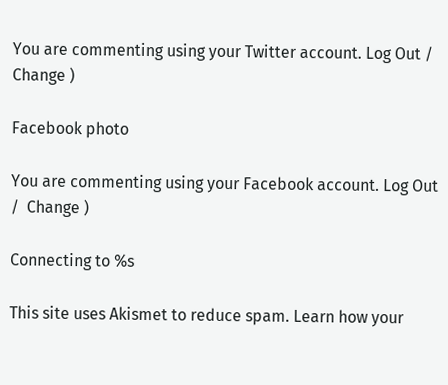You are commenting using your Twitter account. Log Out /  Change )

Facebook photo

You are commenting using your Facebook account. Log Out /  Change )

Connecting to %s

This site uses Akismet to reduce spam. Learn how your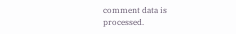comment data is processed.